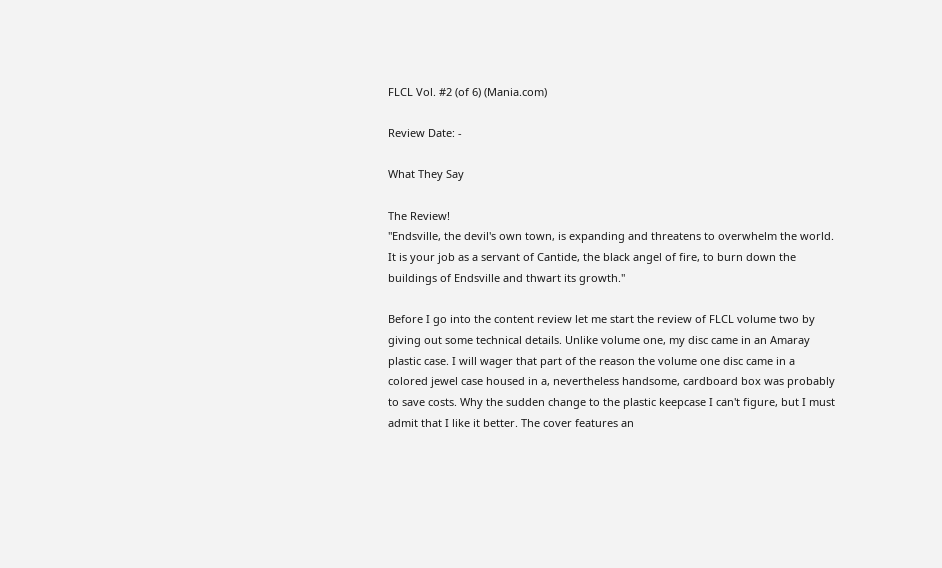FLCL Vol. #2 (of 6) (Mania.com)

Review Date: -

What They Say

The Review!
"Endsville, the devil's own town, is expanding and threatens to overwhelm the world. It is your job as a servant of Cantide, the black angel of fire, to burn down the buildings of Endsville and thwart its growth."

Before I go into the content review let me start the review of FLCL volume two by giving out some technical details. Unlike volume one, my disc came in an Amaray plastic case. I will wager that part of the reason the volume one disc came in a colored jewel case housed in a, nevertheless handsome, cardboard box was probably to save costs. Why the sudden change to the plastic keepcase I can't figure, but I must admit that I like it better. The cover features an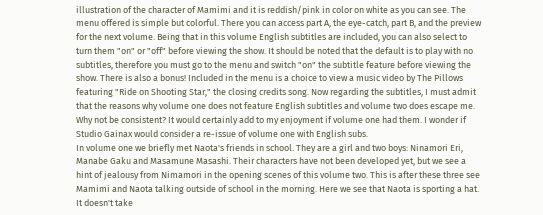illustration of the character of Mamimi and it is reddish/pink in color on white as you can see. The menu offered is simple but colorful. There you can access part A, the eye-catch, part B, and the preview for the next volume. Being that in this volume English subtitles are included, you can also select to turn them "on" or "off" before viewing the show. It should be noted that the default is to play with no subtitles, therefore you must go to the menu and switch "on" the subtitle feature before viewing the show. There is also a bonus! Included in the menu is a choice to view a music video by The Pillows featuring "Ride on Shooting Star," the closing credits song. Now regarding the subtitles, I must admit that the reasons why volume one does not feature English subtitles and volume two does escape me. Why not be consistent? It would certainly add to my enjoyment if volume one had them. I wonder if Studio Gainax would consider a re-issue of volume one with English subs.
In volume one we briefly met Naota's friends in school. They are a girl and two boys: Ninamori Eri, Manabe Gaku and Masamune Masashi. Their characters have not been developed yet, but we see a hint of jealousy from Nimamori in the opening scenes of this volume two. This is after these three see Mamimi and Naota talking outside of school in the morning. Here we see that Naota is sporting a hat. It doesn't take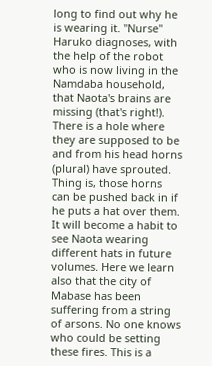long to find out why he is wearing it. "Nurse" Haruko diagnoses, with the help of the robot who is now living in the Namdaba household, that Naota's brains are missing (that's right!). There is a hole where they are supposed to be and from his head horns (plural) have sprouted. Thing is, those horns can be pushed back in if he puts a hat over them. It will become a habit to see Naota wearing different hats in future volumes. Here we learn also that the city of Mabase has been suffering from a string of arsons. No one knows who could be setting these fires. This is a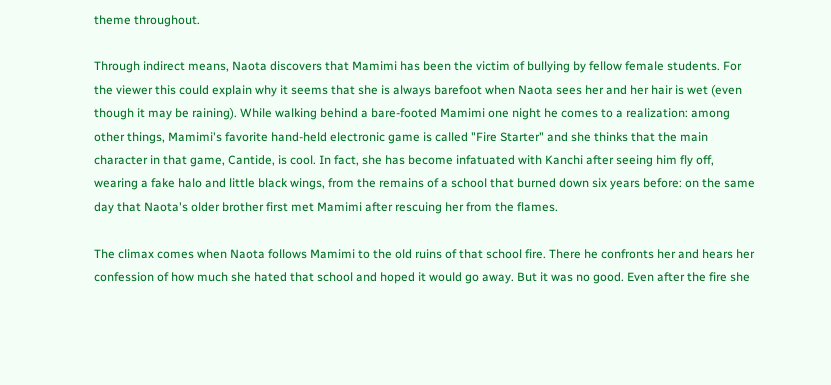theme throughout.

Through indirect means, Naota discovers that Mamimi has been the victim of bullying by fellow female students. For the viewer this could explain why it seems that she is always barefoot when Naota sees her and her hair is wet (even though it may be raining). While walking behind a bare-footed Mamimi one night he comes to a realization: among other things, Mamimi's favorite hand-held electronic game is called "Fire Starter" and she thinks that the main character in that game, Cantide, is cool. In fact, she has become infatuated with Kanchi after seeing him fly off, wearing a fake halo and little black wings, from the remains of a school that burned down six years before: on the same day that Naota's older brother first met Mamimi after rescuing her from the flames.

The climax comes when Naota follows Mamimi to the old ruins of that school fire. There he confronts her and hears her confession of how much she hated that school and hoped it would go away. But it was no good. Even after the fire she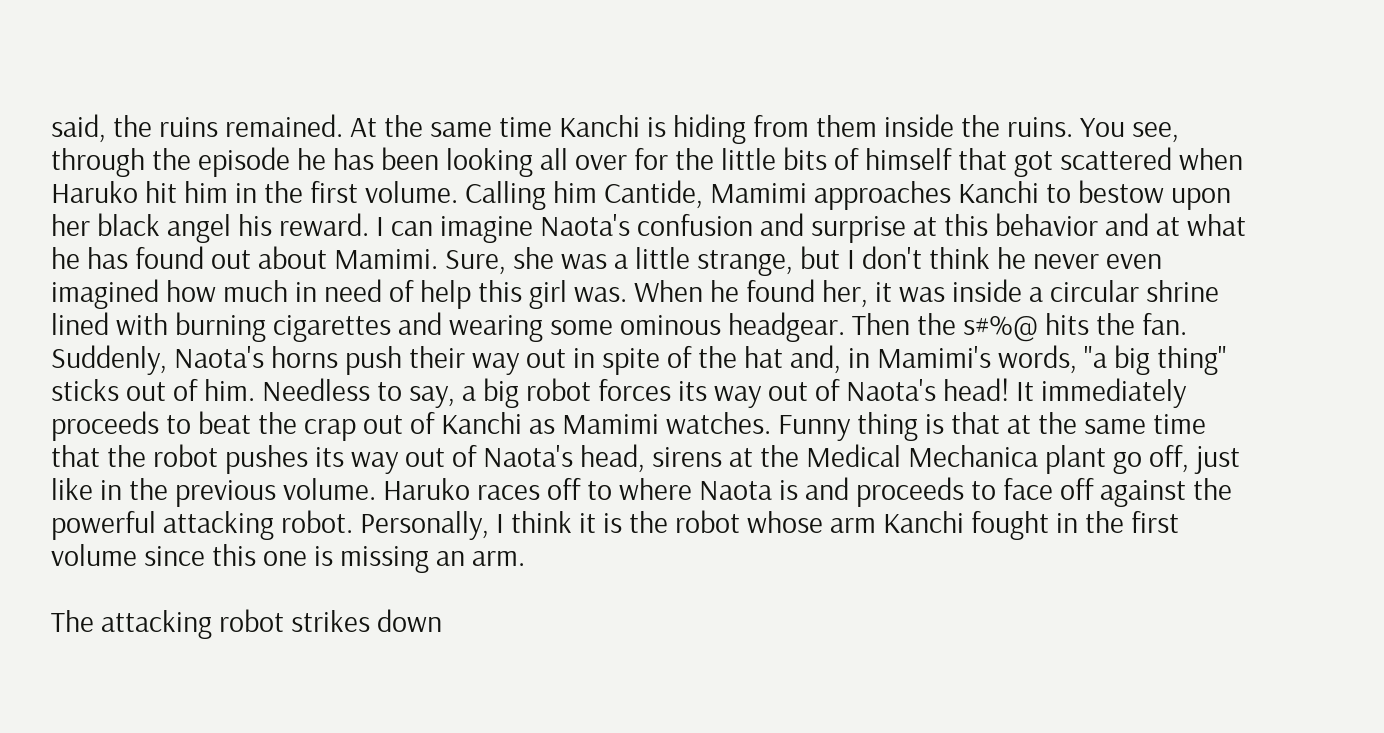said, the ruins remained. At the same time Kanchi is hiding from them inside the ruins. You see, through the episode he has been looking all over for the little bits of himself that got scattered when Haruko hit him in the first volume. Calling him Cantide, Mamimi approaches Kanchi to bestow upon her black angel his reward. I can imagine Naota's confusion and surprise at this behavior and at what he has found out about Mamimi. Sure, she was a little strange, but I don't think he never even imagined how much in need of help this girl was. When he found her, it was inside a circular shrine lined with burning cigarettes and wearing some ominous headgear. Then the s#%@ hits the fan. Suddenly, Naota's horns push their way out in spite of the hat and, in Mamimi's words, "a big thing" sticks out of him. Needless to say, a big robot forces its way out of Naota's head! It immediately proceeds to beat the crap out of Kanchi as Mamimi watches. Funny thing is that at the same time that the robot pushes its way out of Naota's head, sirens at the Medical Mechanica plant go off, just like in the previous volume. Haruko races off to where Naota is and proceeds to face off against the powerful attacking robot. Personally, I think it is the robot whose arm Kanchi fought in the first volume since this one is missing an arm.

The attacking robot strikes down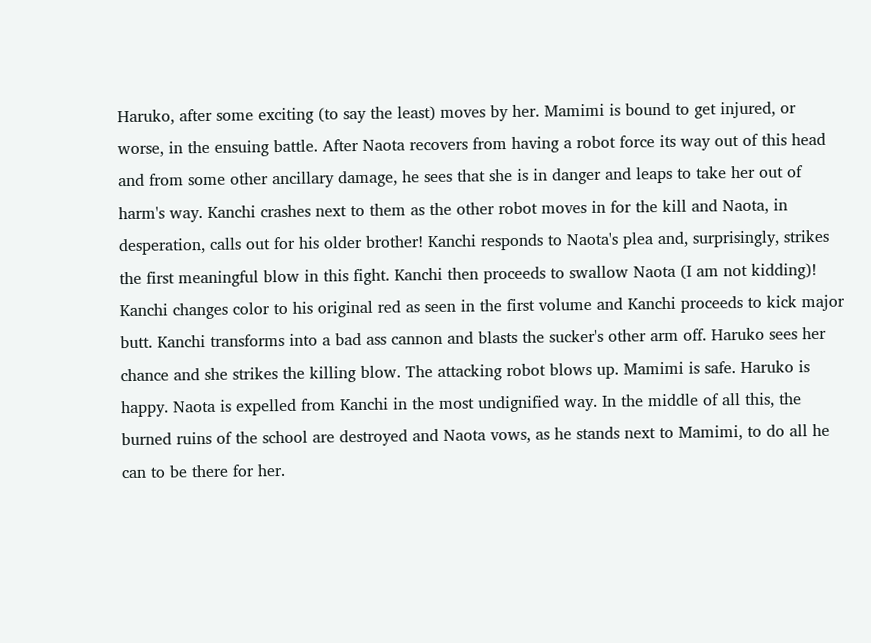Haruko, after some exciting (to say the least) moves by her. Mamimi is bound to get injured, or worse, in the ensuing battle. After Naota recovers from having a robot force its way out of this head and from some other ancillary damage, he sees that she is in danger and leaps to take her out of harm's way. Kanchi crashes next to them as the other robot moves in for the kill and Naota, in desperation, calls out for his older brother! Kanchi responds to Naota's plea and, surprisingly, strikes the first meaningful blow in this fight. Kanchi then proceeds to swallow Naota (I am not kidding)! Kanchi changes color to his original red as seen in the first volume and Kanchi proceeds to kick major butt. Kanchi transforms into a bad ass cannon and blasts the sucker's other arm off. Haruko sees her chance and she strikes the killing blow. The attacking robot blows up. Mamimi is safe. Haruko is happy. Naota is expelled from Kanchi in the most undignified way. In the middle of all this, the burned ruins of the school are destroyed and Naota vows, as he stands next to Mamimi, to do all he can to be there for her.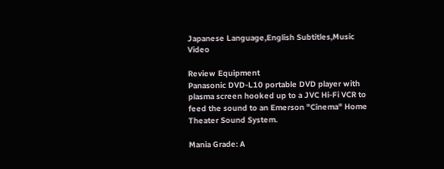Japanese Language,English Subtitles,Music Video

Review Equipment
Panasonic DVD-L10 portable DVD player with plasma screen hooked up to a JVC Hi-Fi VCR to feed the sound to an Emerson "Cinema" Home Theater Sound System.

Mania Grade: A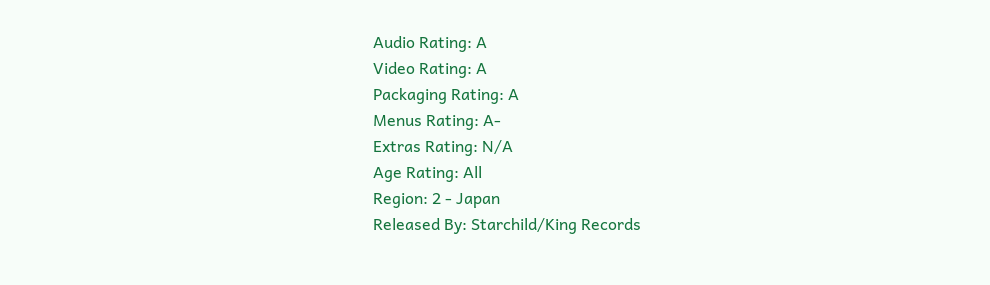Audio Rating: A
Video Rating: A
Packaging Rating: A
Menus Rating: A-
Extras Rating: N/A
Age Rating: All
Region: 2 - Japan
Released By: Starchild/King Records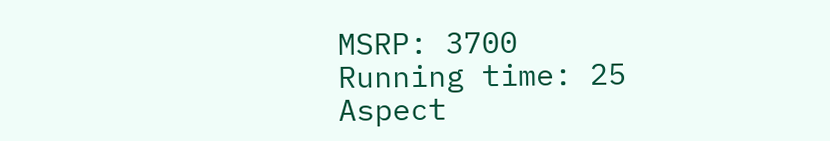MSRP: 3700
Running time: 25
Aspect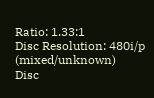Ratio: 1.33:1
Disc Resolution: 480i/p (mixed/unknown)
Disc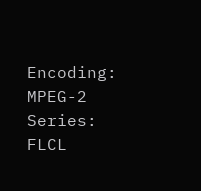Encoding: MPEG-2
Series: FLCL